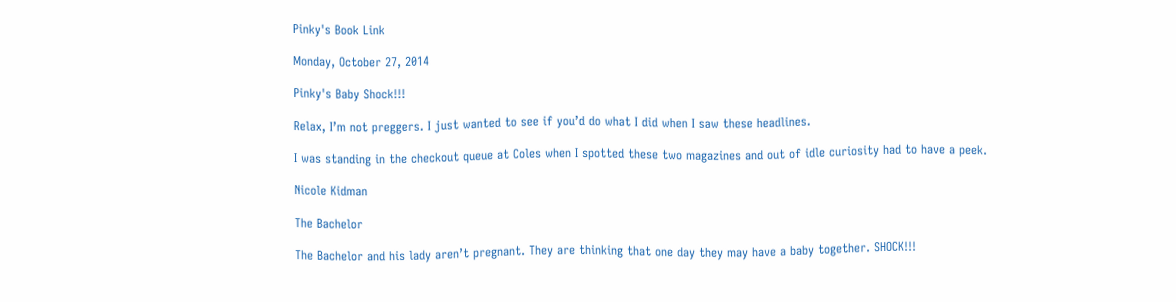Pinky's Book Link

Monday, October 27, 2014

Pinky's Baby Shock!!!

Relax, I’m not preggers. I just wanted to see if you’d do what I did when I saw these headlines.

I was standing in the checkout queue at Coles when I spotted these two magazines and out of idle curiosity had to have a peek.

Nicole Kidman

The Bachelor

The Bachelor and his lady aren’t pregnant. They are thinking that one day they may have a baby together. SHOCK!!!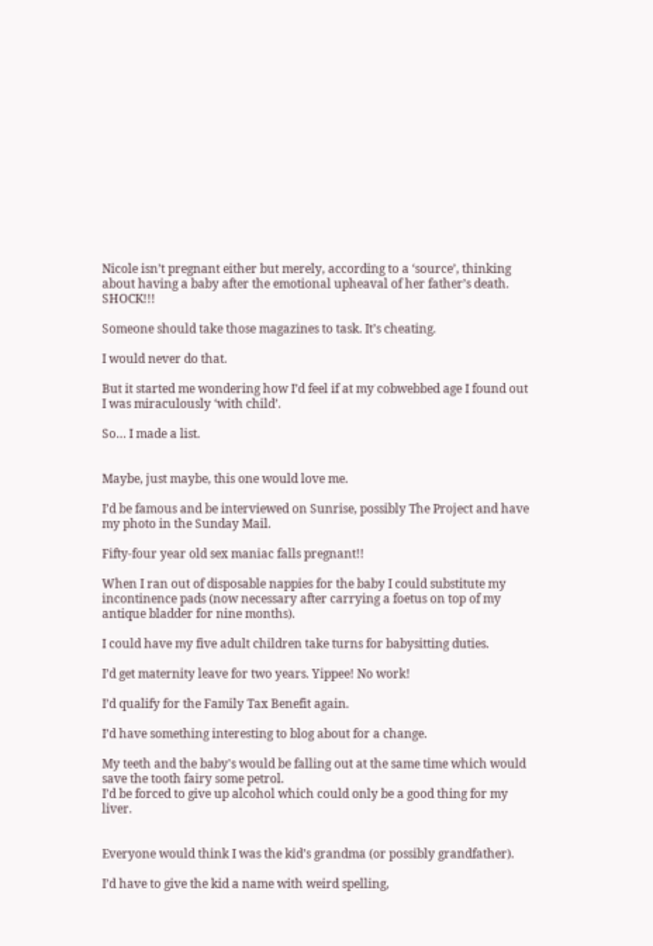Nicole isn’t pregnant either but merely, according to a ‘source’, thinking about having a baby after the emotional upheaval of her father’s death. SHOCK!!!

Someone should take those magazines to task. It’s cheating.

I would never do that.

But it started me wondering how I’d feel if at my cobwebbed age I found out I was miraculously ‘with child’.

So… I made a list.


Maybe, just maybe, this one would love me.

I’d be famous and be interviewed on Sunrise, possibly The Project and have my photo in the Sunday Mail.

Fifty-four year old sex maniac falls pregnant!!

When I ran out of disposable nappies for the baby I could substitute my incontinence pads (now necessary after carrying a foetus on top of my antique bladder for nine months).

I could have my five adult children take turns for babysitting duties.

I’d get maternity leave for two years. Yippee! No work!

I’d qualify for the Family Tax Benefit again.

I’d have something interesting to blog about for a change.

My teeth and the baby's would be falling out at the same time which would save the tooth fairy some petrol.
I’d be forced to give up alcohol which could only be a good thing for my liver.


Everyone would think I was the kid’s grandma (or possibly grandfather).

I’d have to give the kid a name with weird spelling,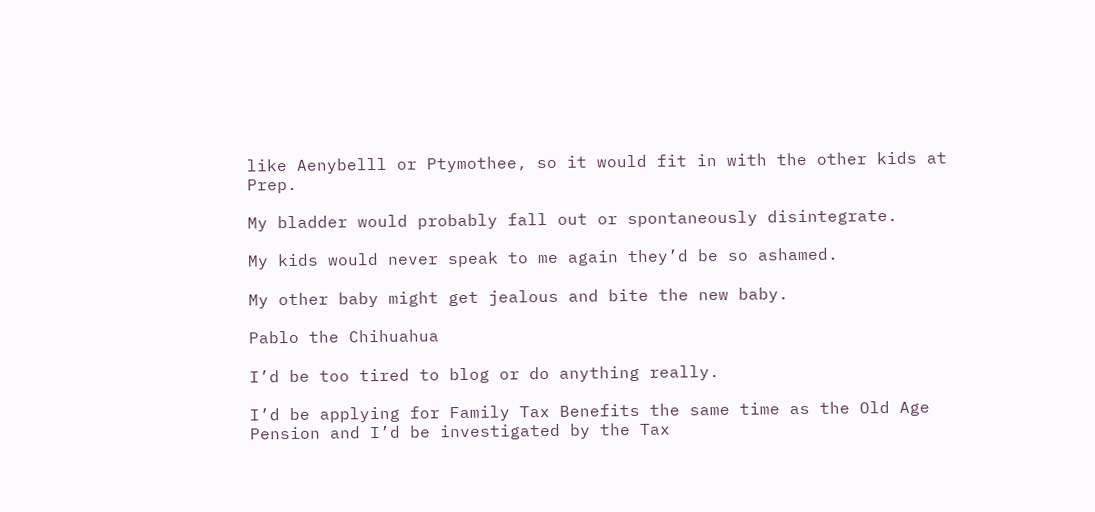like Aenybelll or Ptymothee, so it would fit in with the other kids at Prep.

My bladder would probably fall out or spontaneously disintegrate.

My kids would never speak to me again they’d be so ashamed.

My other baby might get jealous and bite the new baby.

Pablo the Chihuahua

I’d be too tired to blog or do anything really.

I’d be applying for Family Tax Benefits the same time as the Old Age Pension and I’d be investigated by the Tax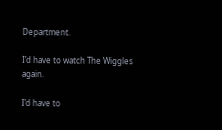Department.

I’d have to watch The Wiggles again.

I’d have to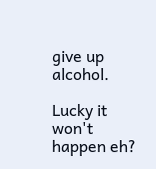give up alcohol.

Lucky it won't happen eh?